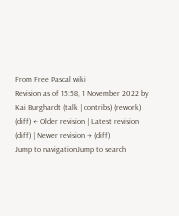From Free Pascal wiki
Revision as of 15:58, 1 November 2022 by Kai Burghardt (talk | contribs) (rework)
(diff) ← Older revision | Latest revision (diff) | Newer revision → (diff)
Jump to navigationJump to search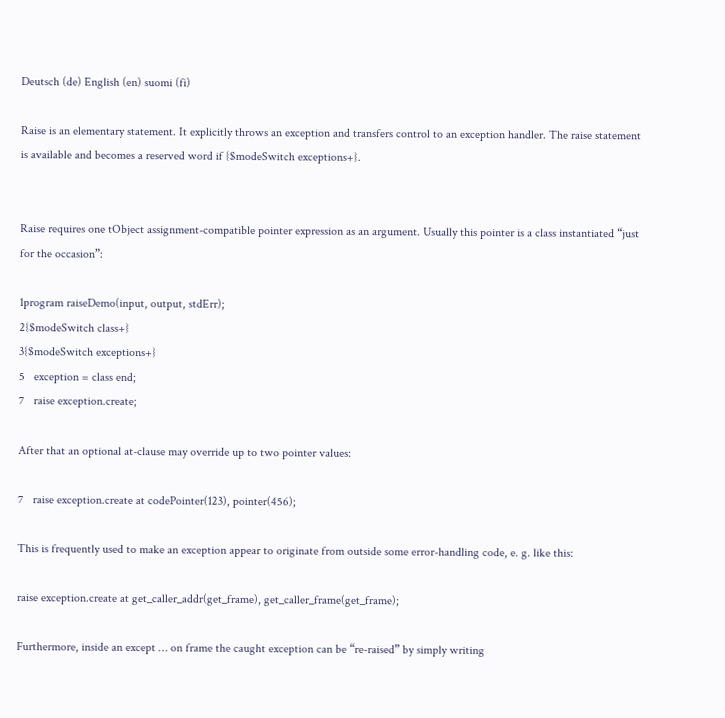Deutsch (de) English (en) suomi (fi)

Raise is an elementary statement. It explicitly throws an exception and transfers control to an exception handler. The raise statement is available and becomes a reserved word if {$modeSwitch exceptions+}.


Raise requires one tObject assignment-compatible pointer expression as an argument. Usually this pointer is a class instantiated “just for the occasion”:

1program raiseDemo(input, output, stdErr);
2{$modeSwitch class+}
3{$modeSwitch exceptions+}
5   exception = class end;
7   raise exception.create;

After that an optional at-clause may override up to two pointer values:

7   raise exception.create at codePointer(123), pointer(456);

This is frequently used to make an exception appear to originate from outside some error-handling code, e. g. like this:

raise exception.create at get_caller_addr(get_frame), get_caller_frame(get_frame);

Furthermore, inside an except … on frame the caught exception can be “re-raised” by simply writing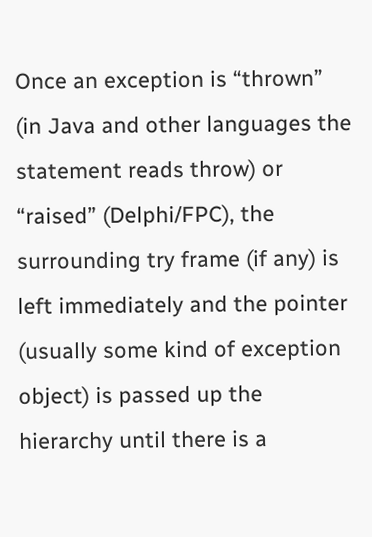Once an exception is “thrown” (in Java and other languages the statement reads throw) or “raised” (Delphi/FPC), the surrounding try frame (if any) is left immediately and the pointer (usually some kind of exception object) is passed up the hierarchy until there is a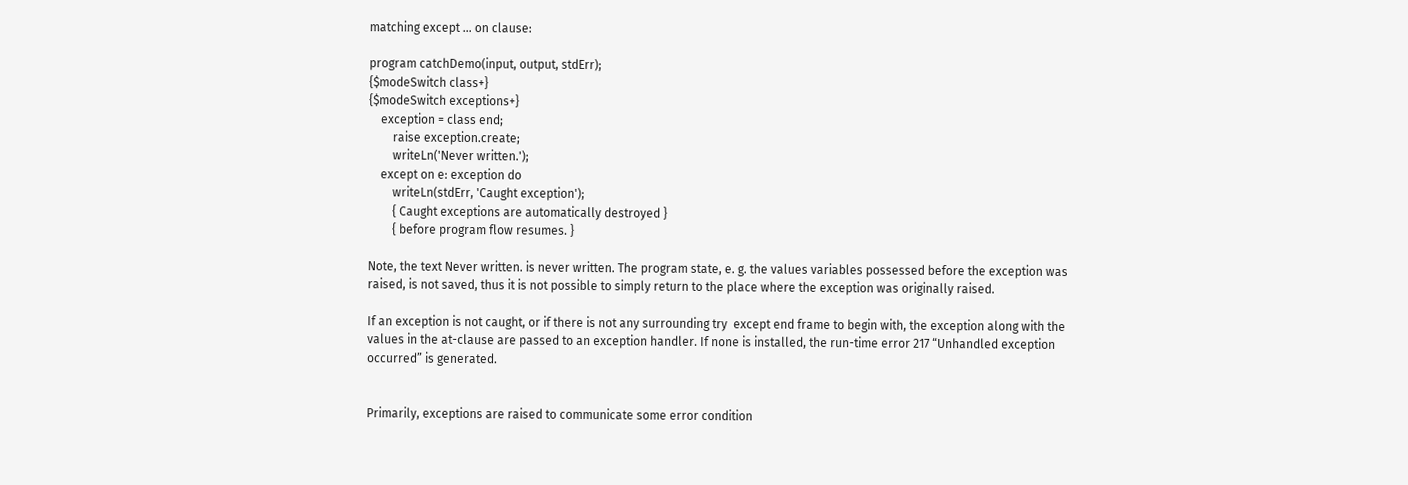matching except … on clause:

program catchDemo(input, output, stdErr);
{$modeSwitch class+}
{$modeSwitch exceptions+}
    exception = class end;
        raise exception.create;
        writeLn('Never written.');
    except on e: exception do
        writeLn(stdErr, 'Caught exception');
        { Caught exceptions are automatically destroyed }
        { before program flow resumes. }

Note, the text Never written. is never written. The program state, e. g. the values variables possessed before the exception was raised, is not saved, thus it is not possible to simply return to the place where the exception was originally raised.

If an exception is not caught, or if there is not any surrounding try  except end frame to begin with, the exception along with the values in the at-clause are passed to an exception handler. If none is installed, the run-time error 217 “Unhandled exception occurred” is generated.


Primarily, exceptions are raised to communicate some error condition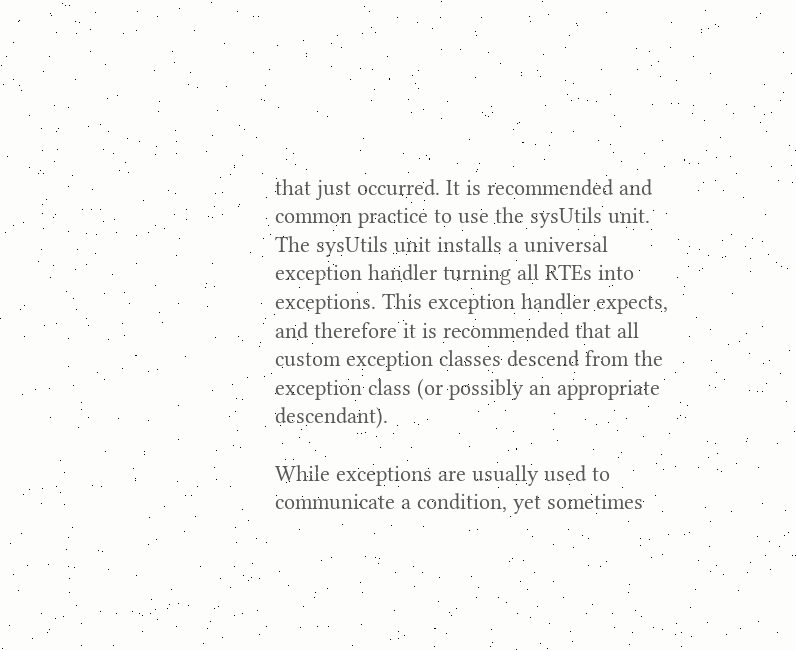that just occurred. It is recommended and common practice to use the sysUtils unit. The sysUtils unit installs a universal exception handler turning all RTEs into exceptions. This exception handler expects, and therefore it is recommended that all custom exception classes descend from the exception class (or possibly an appropriate descendant).

While exceptions are usually used to communicate a condition, yet sometimes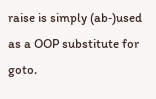raise is simply (ab‑)used as a OOP substitute for goto.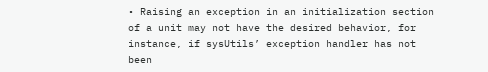• Raising an exception in an initialization section of a unit may not have the desired behavior, for instance, if sysUtils’ exception handler has not been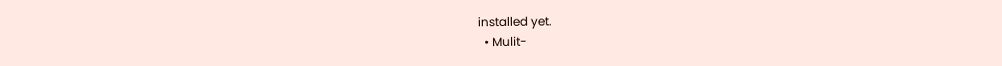installed yet.
  • Mulit-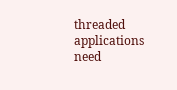threaded applications need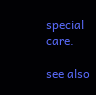special care.

see also